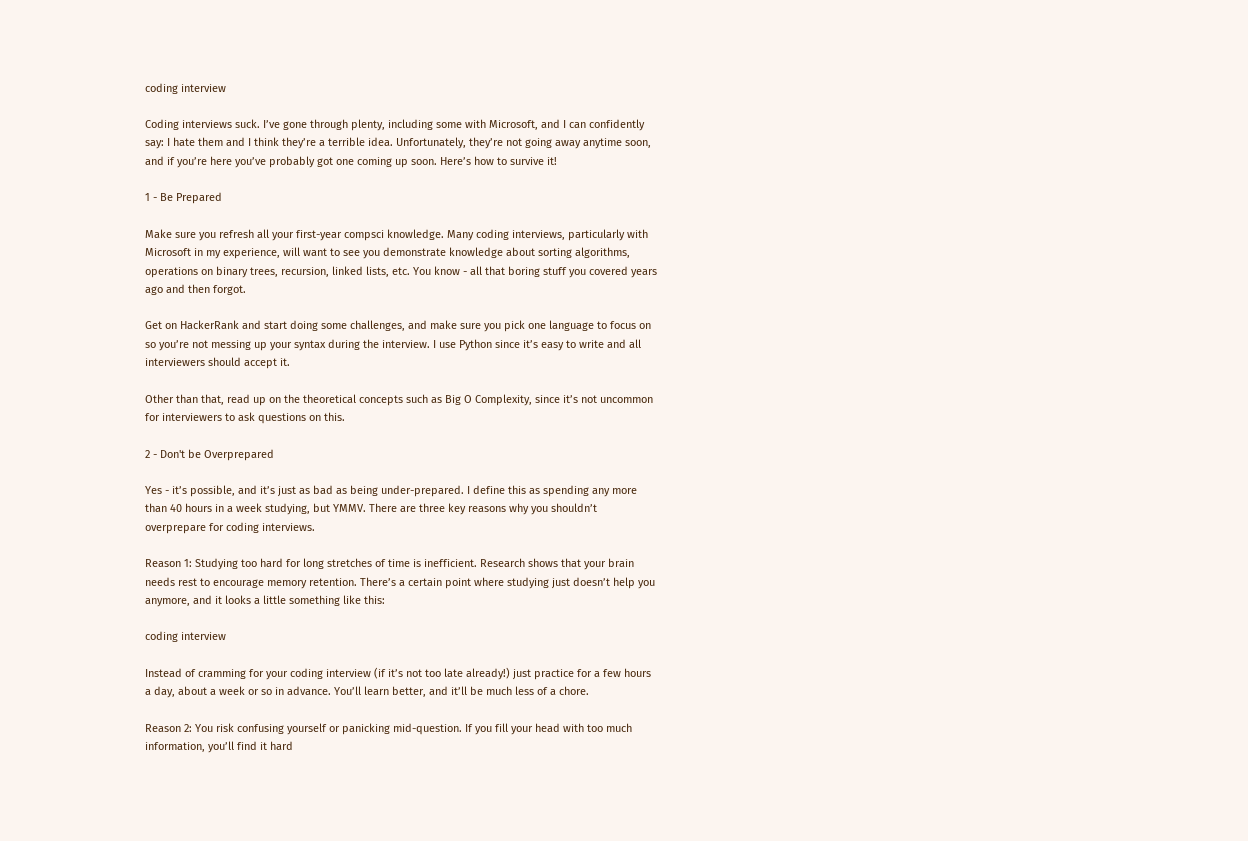coding interview

Coding interviews suck. I’ve gone through plenty, including some with Microsoft, and I can confidently say: I hate them and I think they’re a terrible idea. Unfortunately, they’re not going away anytime soon, and if you’re here you’ve probably got one coming up soon. Here’s how to survive it!

1 - Be Prepared

Make sure you refresh all your first-year compsci knowledge. Many coding interviews, particularly with Microsoft in my experience, will want to see you demonstrate knowledge about sorting algorithms, operations on binary trees, recursion, linked lists, etc. You know - all that boring stuff you covered years ago and then forgot.

Get on HackerRank and start doing some challenges, and make sure you pick one language to focus on so you’re not messing up your syntax during the interview. I use Python since it’s easy to write and all interviewers should accept it.

Other than that, read up on the theoretical concepts such as Big O Complexity, since it’s not uncommon for interviewers to ask questions on this.

2 - Don't be Overprepared

Yes - it’s possible, and it’s just as bad as being under-prepared. I define this as spending any more than 40 hours in a week studying, but YMMV. There are three key reasons why you shouldn’t overprepare for coding interviews.

Reason 1: Studying too hard for long stretches of time is inefficient. Research shows that your brain needs rest to encourage memory retention. There’s a certain point where studying just doesn’t help you anymore, and it looks a little something like this:

coding interview

Instead of cramming for your coding interview (if it’s not too late already!) just practice for a few hours a day, about a week or so in advance. You’ll learn better, and it’ll be much less of a chore.

Reason 2: You risk confusing yourself or panicking mid-question. If you fill your head with too much information, you’ll find it hard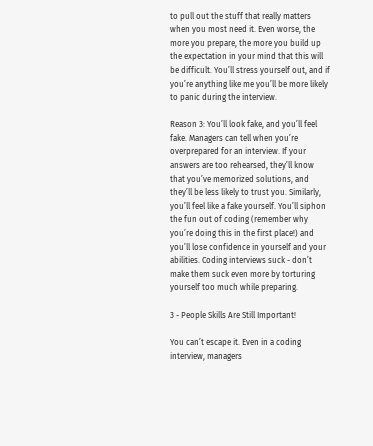to pull out the stuff that really matters when you most need it. Even worse, the more you prepare, the more you build up the expectation in your mind that this will be difficult. You’ll stress yourself out, and if you’re anything like me you’ll be more likely to panic during the interview.

Reason 3: You’ll look fake, and you’ll feel fake. Managers can tell when you’re overprepared for an interview. If your answers are too rehearsed, they’ll know that you’ve memorized solutions, and they’ll be less likely to trust you. Similarly, you’ll feel like a fake yourself. You’ll siphon the fun out of coding (remember why you’re doing this in the first place!) and you’ll lose confidence in yourself and your abilities. Coding interviews suck - don’t make them suck even more by torturing yourself too much while preparing.

3 - People Skills Are Still Important!

You can’t escape it. Even in a coding interview, managers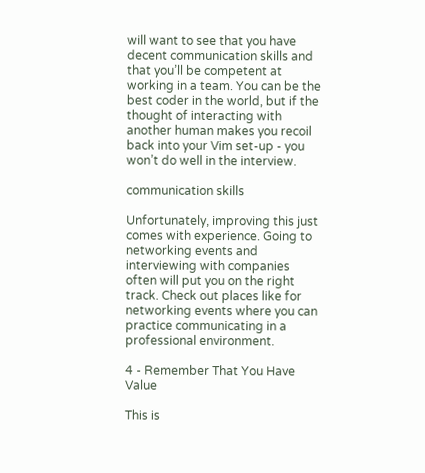will want to see that you have decent communication skills and that you’ll be competent at working in a team. You can be the best coder in the world, but if the thought of interacting with another human makes you recoil back into your Vim set-up - you won’t do well in the interview.

communication skills

Unfortunately, improving this just comes with experience. Going to networking events and interviewing with companies often will put you on the right track. Check out places like for networking events where you can practice communicating in a professional environment.

4 - Remember That You Have Value

This is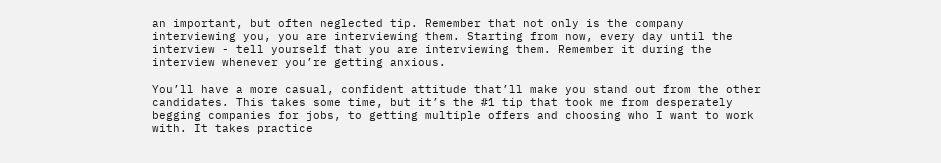an important, but often neglected tip. Remember that not only is the company interviewing you, you are interviewing them. Starting from now, every day until the interview - tell yourself that you are interviewing them. Remember it during the interview whenever you’re getting anxious.

You’ll have a more casual, confident attitude that’ll make you stand out from the other candidates. This takes some time, but it’s the #1 tip that took me from desperately begging companies for jobs, to getting multiple offers and choosing who I want to work with. It takes practice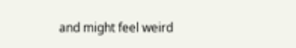and might feel weird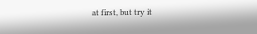at first, but try it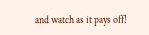and watch as it pays off!